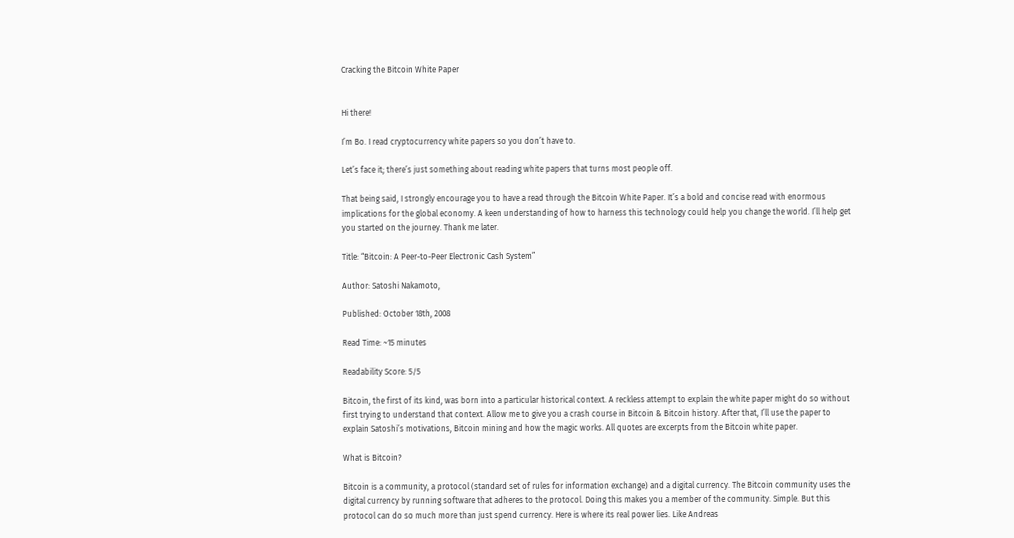Cracking the Bitcoin White Paper


Hi there!

I’m Bo. I read cryptocurrency white papers so you don’t have to.

Let’s face it; there’s just something about reading white papers that turns most people off.

That being said, I strongly encourage you to have a read through the Bitcoin White Paper. It’s a bold and concise read with enormous implications for the global economy. A keen understanding of how to harness this technology could help you change the world. I’ll help get you started on the journey. Thank me later.

Title: “Bitcoin: A Peer-to-Peer Electronic Cash System”

Author: Satoshi Nakamoto,

Published: October 18th, 2008

Read Time: ~15 minutes

Readability Score: 5/5

Bitcoin, the first of its kind, was born into a particular historical context. A reckless attempt to explain the white paper might do so without first trying to understand that context. Allow me to give you a crash course in Bitcoin & Bitcoin history. After that, I’ll use the paper to explain Satoshi’s motivations, Bitcoin mining and how the magic works. All quotes are excerpts from the Bitcoin white paper.

What is Bitcoin?

Bitcoin is a community, a protocol (standard set of rules for information exchange) and a digital currency. The Bitcoin community uses the digital currency by running software that adheres to the protocol. Doing this makes you a member of the community. Simple. But this protocol can do so much more than just spend currency. Here is where its real power lies. Like Andreas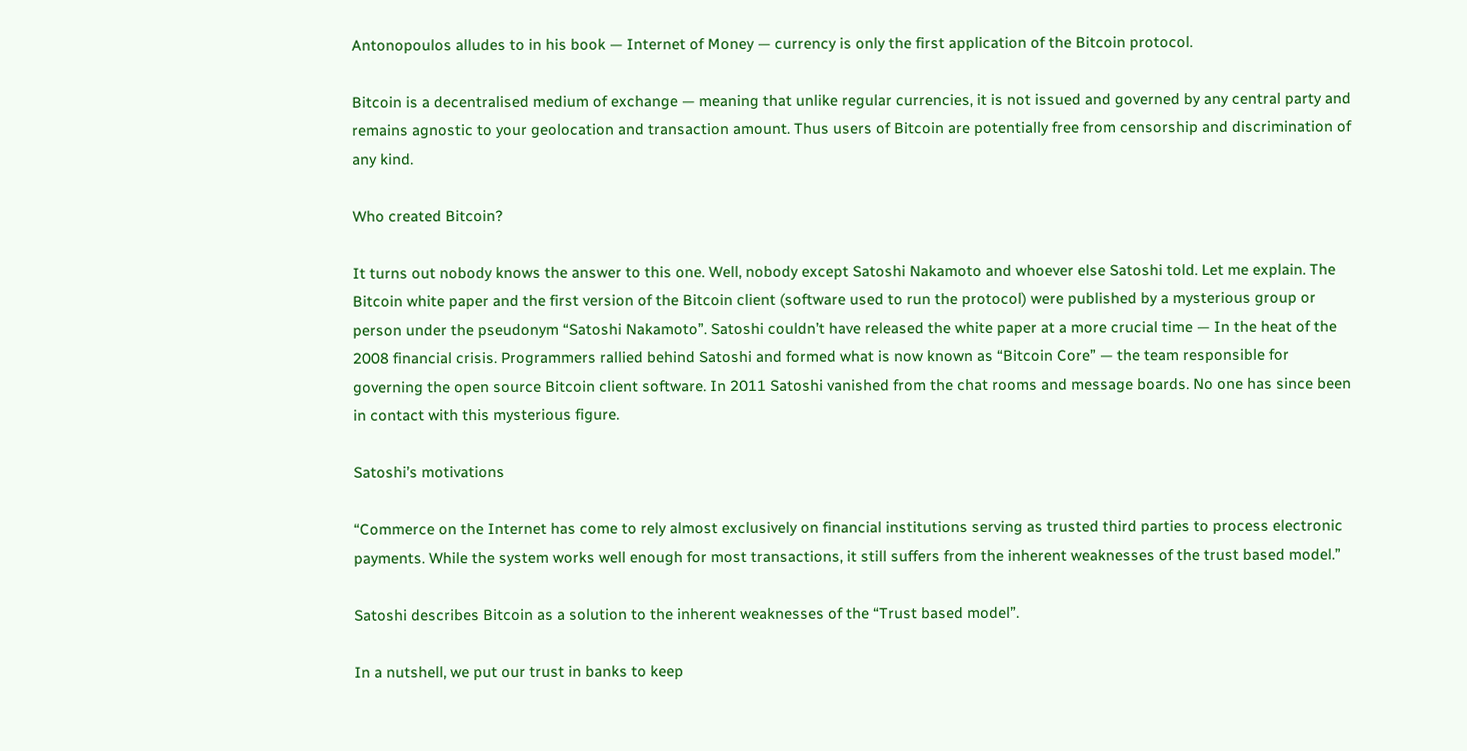Antonopoulos alludes to in his book — Internet of Money — currency is only the first application of the Bitcoin protocol.

Bitcoin is a decentralised medium of exchange — meaning that unlike regular currencies, it is not issued and governed by any central party and remains agnostic to your geolocation and transaction amount. Thus users of Bitcoin are potentially free from censorship and discrimination of any kind.

Who created Bitcoin?

It turns out nobody knows the answer to this one. Well, nobody except Satoshi Nakamoto and whoever else Satoshi told. Let me explain. The Bitcoin white paper and the first version of the Bitcoin client (software used to run the protocol) were published by a mysterious group or person under the pseudonym “Satoshi Nakamoto”. Satoshi couldn’t have released the white paper at a more crucial time — In the heat of the 2008 financial crisis. Programmers rallied behind Satoshi and formed what is now known as “Bitcoin Core” — the team responsible for governing the open source Bitcoin client software. In 2011 Satoshi vanished from the chat rooms and message boards. No one has since been in contact with this mysterious figure.

Satoshi’s motivations

“Commerce on the Internet has come to rely almost exclusively on financial institutions serving as trusted third parties to process electronic payments. While the system works well enough for most transactions, it still suffers from the inherent weaknesses of the trust based model.”

Satoshi describes Bitcoin as a solution to the inherent weaknesses of the “Trust based model”.

In a nutshell, we put our trust in banks to keep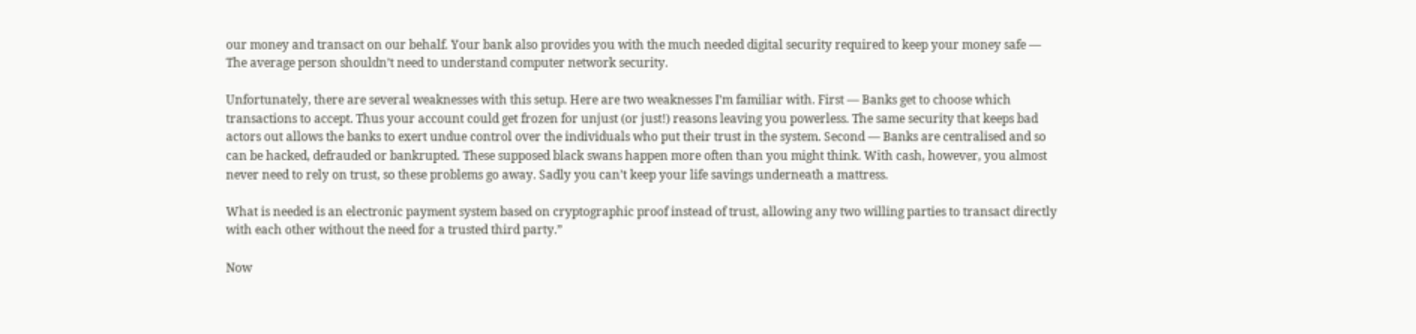our money and transact on our behalf. Your bank also provides you with the much needed digital security required to keep your money safe — The average person shouldn’t need to understand computer network security.

Unfortunately, there are several weaknesses with this setup. Here are two weaknesses I’m familiar with. First — Banks get to choose which transactions to accept. Thus your account could get frozen for unjust (or just!) reasons leaving you powerless. The same security that keeps bad actors out allows the banks to exert undue control over the individuals who put their trust in the system. Second — Banks are centralised and so can be hacked, defrauded or bankrupted. These supposed black swans happen more often than you might think. With cash, however, you almost never need to rely on trust, so these problems go away. Sadly you can’t keep your life savings underneath a mattress.

What is needed is an electronic payment system based on cryptographic proof instead of trust, allowing any two willing parties to transact directly with each other without the need for a trusted third party.”

Now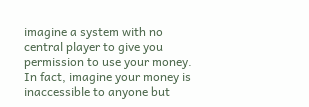imagine a system with no central player to give you permission to use your money. In fact, imagine your money is inaccessible to anyone but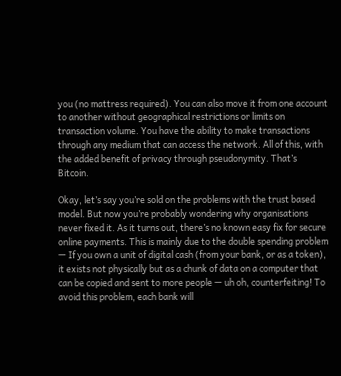you (no mattress required). You can also move it from one account to another without geographical restrictions or limits on transaction volume. You have the ability to make transactions through any medium that can access the network. All of this, with the added benefit of privacy through pseudonymity. That’s Bitcoin.

Okay, let’s say you’re sold on the problems with the trust based model. But now you’re probably wondering why organisations never fixed it. As it turns out, there’s no known easy fix for secure online payments. This is mainly due to the double spending problem — If you own a unit of digital cash (from your bank, or as a token), it exists not physically but as a chunk of data on a computer that can be copied and sent to more people — uh oh, counterfeiting! To avoid this problem, each bank will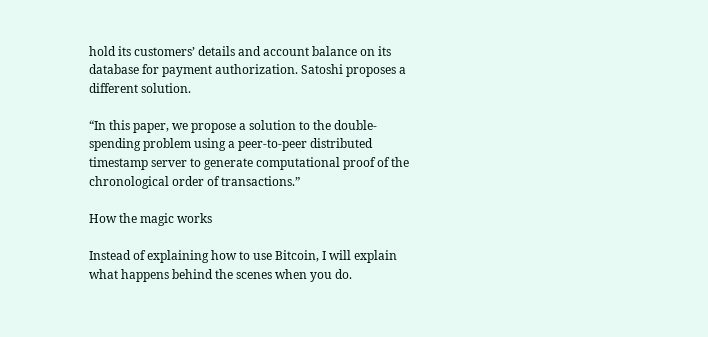hold its customers’ details and account balance on its database for payment authorization. Satoshi proposes a different solution.

“In this paper, we propose a solution to the double-spending problem using a peer-to-peer distributed timestamp server to generate computational proof of the chronological order of transactions.”

How the magic works

Instead of explaining how to use Bitcoin, I will explain what happens behind the scenes when you do.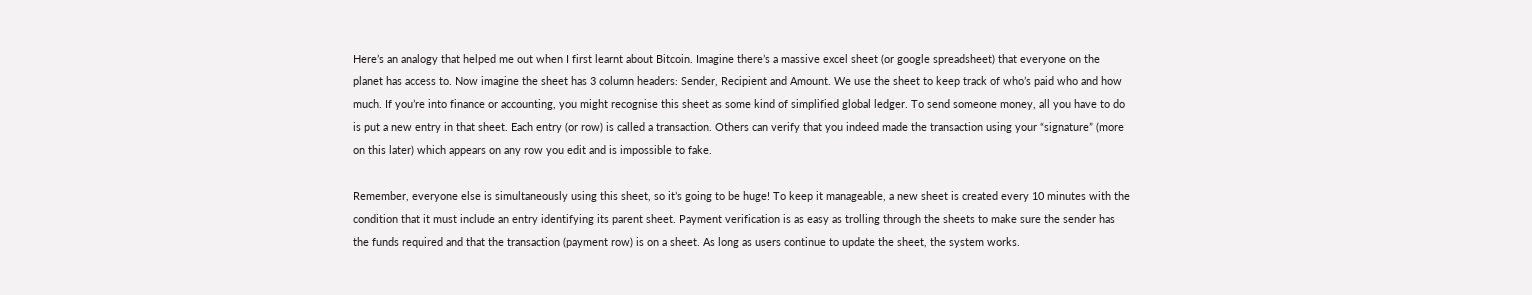Here’s an analogy that helped me out when I first learnt about Bitcoin. Imagine there’s a massive excel sheet (or google spreadsheet) that everyone on the planet has access to. Now imagine the sheet has 3 column headers: Sender, Recipient and Amount. We use the sheet to keep track of who’s paid who and how much. If you’re into finance or accounting, you might recognise this sheet as some kind of simplified global ledger. To send someone money, all you have to do is put a new entry in that sheet. Each entry (or row) is called a transaction. Others can verify that you indeed made the transaction using your “signature” (more on this later) which appears on any row you edit and is impossible to fake.

Remember, everyone else is simultaneously using this sheet, so it’s going to be huge! To keep it manageable, a new sheet is created every 10 minutes with the condition that it must include an entry identifying its parent sheet. Payment verification is as easy as trolling through the sheets to make sure the sender has the funds required and that the transaction (payment row) is on a sheet. As long as users continue to update the sheet, the system works.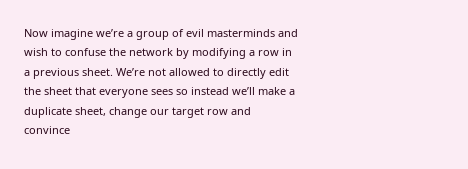Now imagine we’re a group of evil masterminds and wish to confuse the network by modifying a row in a previous sheet. We’re not allowed to directly edit the sheet that everyone sees so instead we’ll make a duplicate sheet, change our target row and convince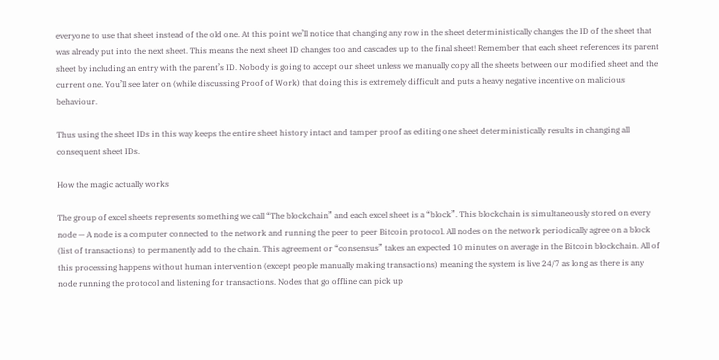everyone to use that sheet instead of the old one. At this point we’ll notice that changing any row in the sheet deterministically changes the ID of the sheet that was already put into the next sheet. This means the next sheet ID changes too and cascades up to the final sheet! Remember that each sheet references its parent sheet by including an entry with the parent’s ID. Nobody is going to accept our sheet unless we manually copy all the sheets between our modified sheet and the current one. You’ll see later on (while discussing Proof of Work) that doing this is extremely difficult and puts a heavy negative incentive on malicious behaviour.

Thus using the sheet IDs in this way keeps the entire sheet history intact and tamper proof as editing one sheet deterministically results in changing all consequent sheet IDs.

How the magic actually works

The group of excel sheets represents something we call “The blockchain” and each excel sheet is a “block”. This blockchain is simultaneously stored on every node — A node is a computer connected to the network and running the peer to peer Bitcoin protocol. All nodes on the network periodically agree on a block (list of transactions) to permanently add to the chain. This agreement or “consensus” takes an expected 10 minutes on average in the Bitcoin blockchain. All of this processing happens without human intervention (except people manually making transactions) meaning the system is live 24/7 as long as there is any node running the protocol and listening for transactions. Nodes that go offline can pick up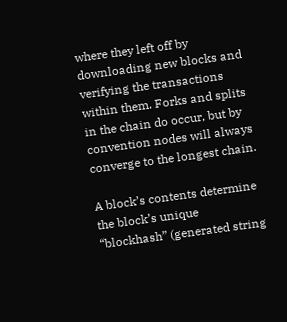where they left off by downloading new blocks and verifying the transactions within them. Forks and splits in the chain do occur, but by convention nodes will always converge to the longest chain.

A block’s contents determine the block’s unique “blockhash” (generated string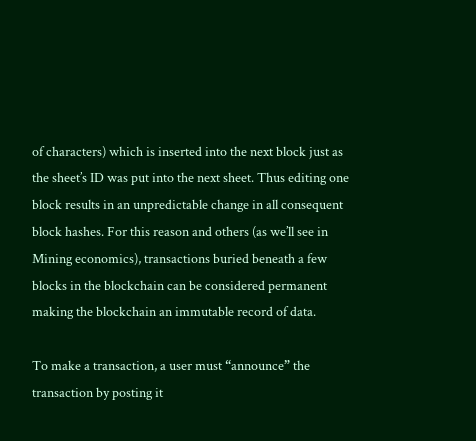of characters) which is inserted into the next block just as the sheet’s ID was put into the next sheet. Thus editing one block results in an unpredictable change in all consequent block hashes. For this reason and others (as we’ll see in Mining economics), transactions buried beneath a few blocks in the blockchain can be considered permanent making the blockchain an immutable record of data.

To make a transaction, a user must “announce” the transaction by posting it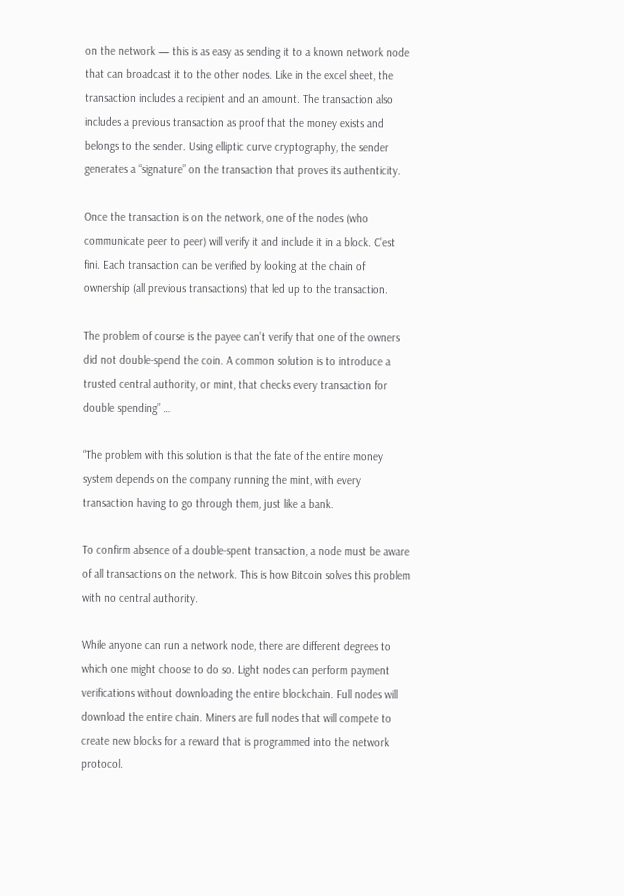on the network — this is as easy as sending it to a known network node that can broadcast it to the other nodes. Like in the excel sheet, the transaction includes a recipient and an amount. The transaction also includes a previous transaction as proof that the money exists and belongs to the sender. Using elliptic curve cryptography, the sender generates a “signature” on the transaction that proves its authenticity.

Once the transaction is on the network, one of the nodes (who communicate peer to peer) will verify it and include it in a block. C’est fini. Each transaction can be verified by looking at the chain of ownership (all previous transactions) that led up to the transaction.

The problem of course is the payee can’t verify that one of the owners did not double-spend the coin. A common solution is to introduce a trusted central authority, or mint, that checks every transaction for double spending” …

“The problem with this solution is that the fate of the entire money system depends on the company running the mint, with every transaction having to go through them, just like a bank.

To confirm absence of a double-spent transaction, a node must be aware of all transactions on the network. This is how Bitcoin solves this problem with no central authority.

While anyone can run a network node, there are different degrees to which one might choose to do so. Light nodes can perform payment verifications without downloading the entire blockchain. Full nodes will download the entire chain. Miners are full nodes that will compete to create new blocks for a reward that is programmed into the network protocol.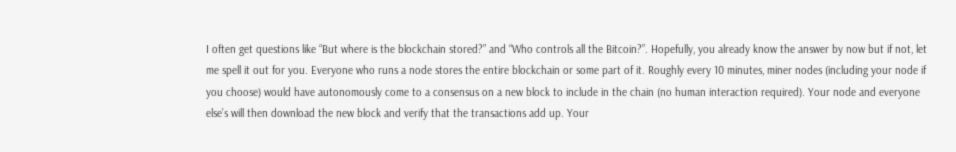I often get questions like “But where is the blockchain stored?” and “Who controls all the Bitcoin?”. Hopefully, you already know the answer by now but if not, let me spell it out for you. Everyone who runs a node stores the entire blockchain or some part of it. Roughly every 10 minutes, miner nodes (including your node if you choose) would have autonomously come to a consensus on a new block to include in the chain (no human interaction required). Your node and everyone else’s will then download the new block and verify that the transactions add up. Your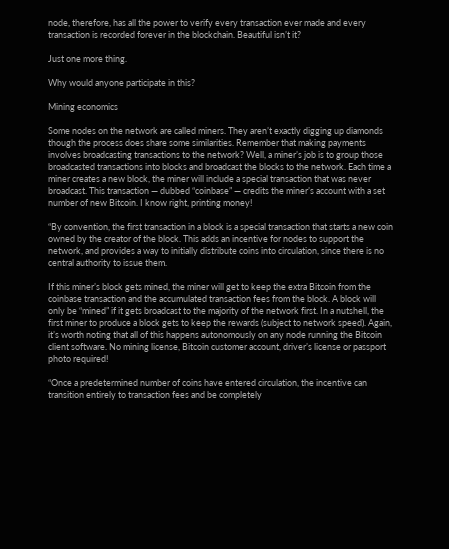node, therefore, has all the power to verify every transaction ever made and every transaction is recorded forever in the blockchain. Beautiful isn’t it?

Just one more thing.

Why would anyone participate in this?

Mining economics

Some nodes on the network are called miners. They aren’t exactly digging up diamonds though the process does share some similarities. Remember that making payments involves broadcasting transactions to the network? Well, a miner’s job is to group those broadcasted transactions into blocks and broadcast the blocks to the network. Each time a miner creates a new block, the miner will include a special transaction that was never broadcast. This transaction — dubbed “coinbase” — credits the miner’s account with a set number of new Bitcoin. I know right, printing money!

“By convention, the first transaction in a block is a special transaction that starts a new coin owned by the creator of the block. This adds an incentive for nodes to support the network, and provides a way to initially distribute coins into circulation, since there is no central authority to issue them.

If this miner’s block gets mined, the miner will get to keep the extra Bitcoin from the coinbase transaction and the accumulated transaction fees from the block. A block will only be “mined” if it gets broadcast to the majority of the network first. In a nutshell, the first miner to produce a block gets to keep the rewards (subject to network speed). Again, it’s worth noting that all of this happens autonomously on any node running the Bitcoin client software. No mining license, Bitcoin customer account, driver’s license or passport photo required!

“Once a predetermined number of coins have entered circulation, the incentive can transition entirely to transaction fees and be completely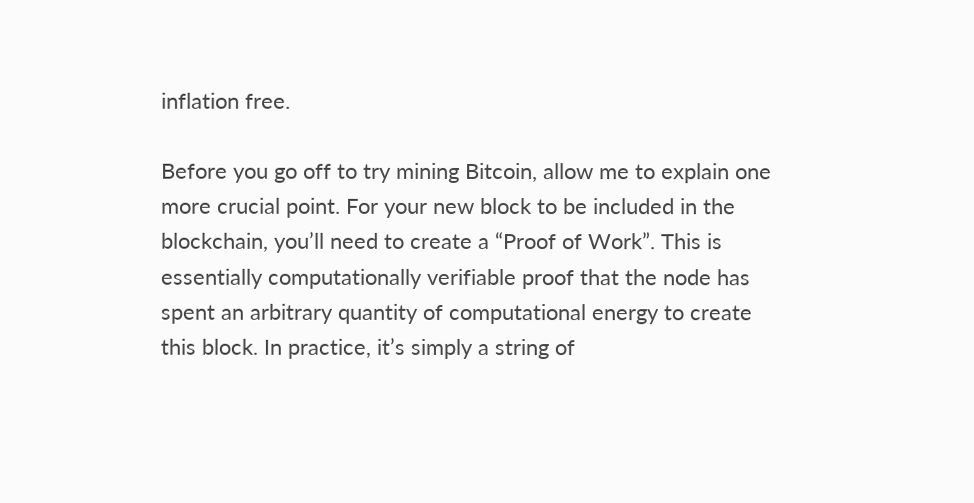inflation free.

Before you go off to try mining Bitcoin, allow me to explain one more crucial point. For your new block to be included in the blockchain, you’ll need to create a “Proof of Work”. This is essentially computationally verifiable proof that the node has spent an arbitrary quantity of computational energy to create this block. In practice, it’s simply a string of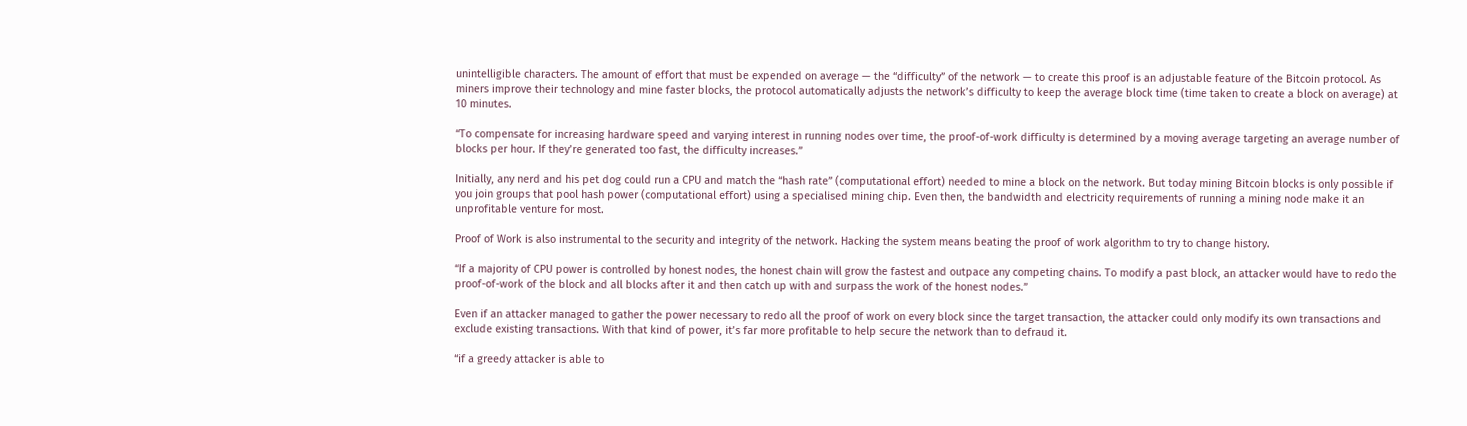unintelligible characters. The amount of effort that must be expended on average — the “difficulty” of the network — to create this proof is an adjustable feature of the Bitcoin protocol. As miners improve their technology and mine faster blocks, the protocol automatically adjusts the network’s difficulty to keep the average block time (time taken to create a block on average) at 10 minutes.

“To compensate for increasing hardware speed and varying interest in running nodes over time, the proof-of-work difficulty is determined by a moving average targeting an average number of blocks per hour. If they’re generated too fast, the difficulty increases.”

Initially, any nerd and his pet dog could run a CPU and match the “hash rate” (computational effort) needed to mine a block on the network. But today mining Bitcoin blocks is only possible if you join groups that pool hash power (computational effort) using a specialised mining chip. Even then, the bandwidth and electricity requirements of running a mining node make it an unprofitable venture for most.

Proof of Work is also instrumental to the security and integrity of the network. Hacking the system means beating the proof of work algorithm to try to change history.

“If a majority of CPU power is controlled by honest nodes, the honest chain will grow the fastest and outpace any competing chains. To modify a past block, an attacker would have to redo the proof-of-work of the block and all blocks after it and then catch up with and surpass the work of the honest nodes.”

Even if an attacker managed to gather the power necessary to redo all the proof of work on every block since the target transaction, the attacker could only modify its own transactions and exclude existing transactions. With that kind of power, it’s far more profitable to help secure the network than to defraud it.

“if a greedy attacker is able to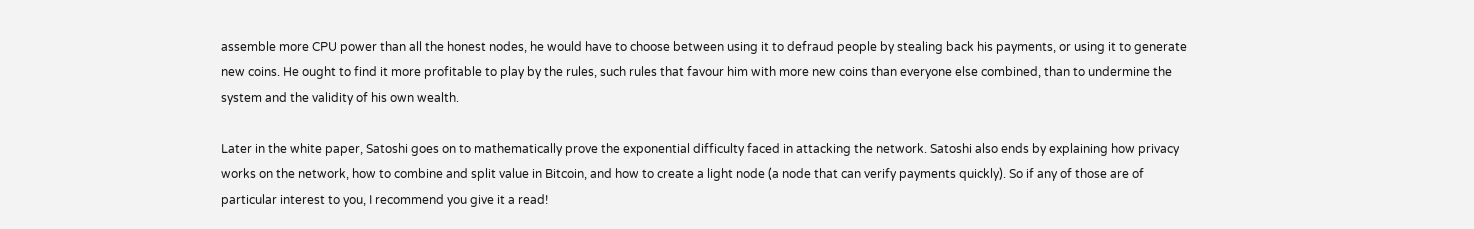assemble more CPU power than all the honest nodes, he would have to choose between using it to defraud people by stealing back his payments, or using it to generate new coins. He ought to find it more profitable to play by the rules, such rules that favour him with more new coins than everyone else combined, than to undermine the system and the validity of his own wealth.

Later in the white paper, Satoshi goes on to mathematically prove the exponential difficulty faced in attacking the network. Satoshi also ends by explaining how privacy works on the network, how to combine and split value in Bitcoin, and how to create a light node (a node that can verify payments quickly). So if any of those are of particular interest to you, I recommend you give it a read!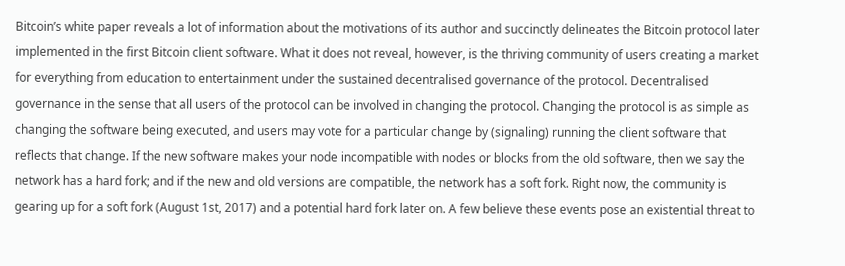Bitcoin’s white paper reveals a lot of information about the motivations of its author and succinctly delineates the Bitcoin protocol later implemented in the first Bitcoin client software. What it does not reveal, however, is the thriving community of users creating a market for everything from education to entertainment under the sustained decentralised governance of the protocol. Decentralised governance in the sense that all users of the protocol can be involved in changing the protocol. Changing the protocol is as simple as changing the software being executed, and users may vote for a particular change by (signaling) running the client software that reflects that change. If the new software makes your node incompatible with nodes or blocks from the old software, then we say the network has a hard fork; and if the new and old versions are compatible, the network has a soft fork. Right now, the community is gearing up for a soft fork (August 1st, 2017) and a potential hard fork later on. A few believe these events pose an existential threat to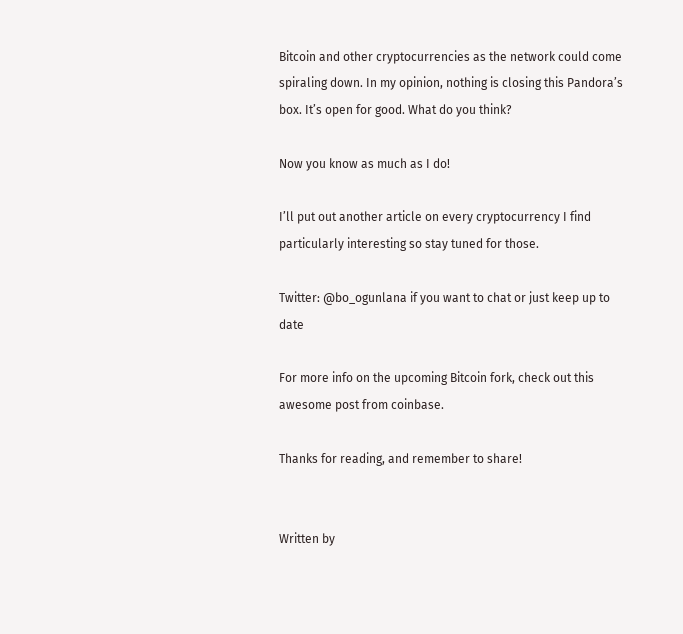Bitcoin and other cryptocurrencies as the network could come spiraling down. In my opinion, nothing is closing this Pandora’s box. It’s open for good. What do you think?

Now you know as much as I do!

I’ll put out another article on every cryptocurrency I find particularly interesting so stay tuned for those.

Twitter: @bo_ogunlana if you want to chat or just keep up to date

For more info on the upcoming Bitcoin fork, check out this awesome post from coinbase.

Thanks for reading, and remember to share!


Written by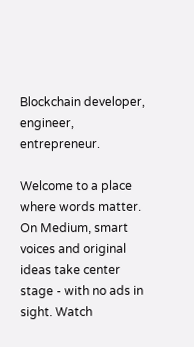Blockchain developer, engineer, entrepreneur.

Welcome to a place where words matter. On Medium, smart voices and original ideas take center stage - with no ads in sight. Watch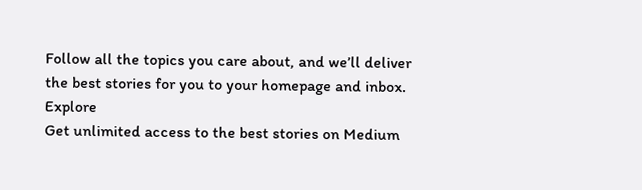Follow all the topics you care about, and we’ll deliver the best stories for you to your homepage and inbox. Explore
Get unlimited access to the best stories on Medium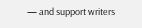— and support writers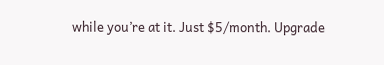while you’re at it. Just $5/month. Upgrade